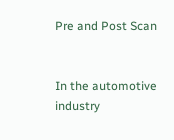Pre and Post Scan


In the automotive industry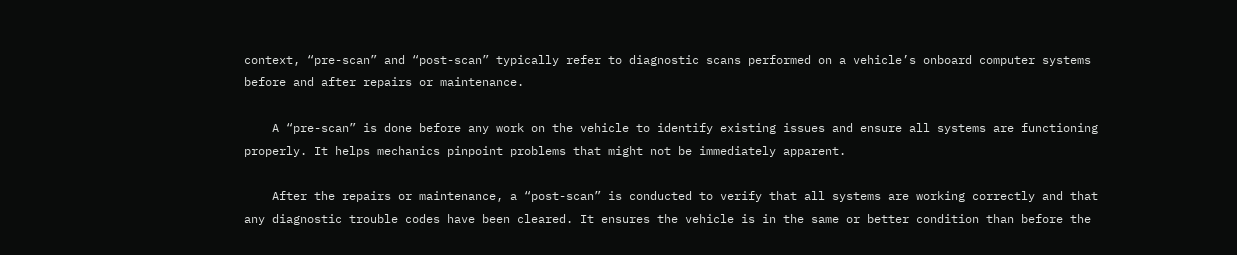context, “pre-scan” and “post-scan” typically refer to diagnostic scans performed on a vehicle’s onboard computer systems before and after repairs or maintenance.

    A “pre-scan” is done before any work on the vehicle to identify existing issues and ensure all systems are functioning properly. It helps mechanics pinpoint problems that might not be immediately apparent.

    After the repairs or maintenance, a “post-scan” is conducted to verify that all systems are working correctly and that any diagnostic trouble codes have been cleared. It ensures the vehicle is in the same or better condition than before the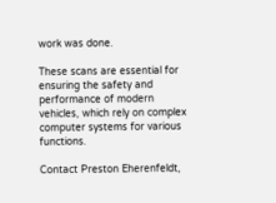work was done.

These scans are essential for ensuring the safety and performance of modern vehicles, which rely on complex computer systems for various functions.

Contact Preston Eherenfeldt,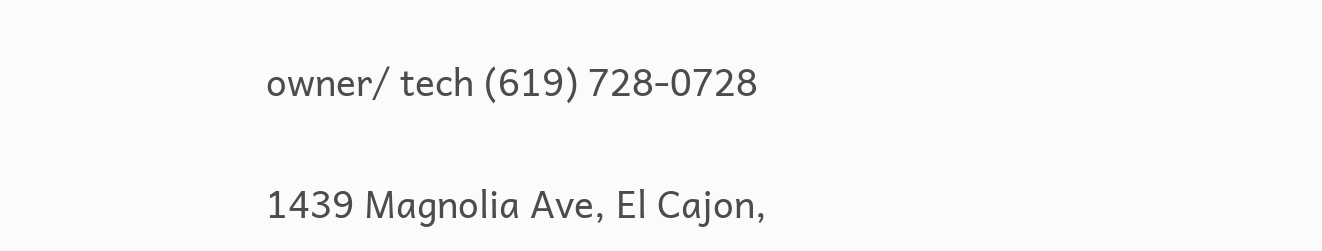owner/ tech (619) 728-0728

1439 Magnolia Ave, El Cajon,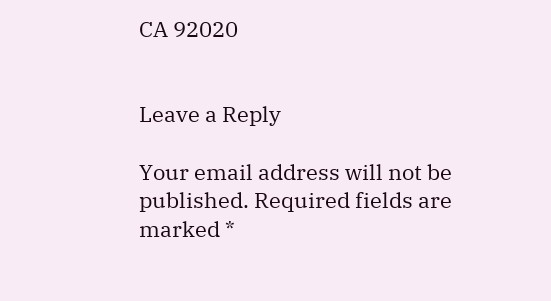CA 92020


Leave a Reply

Your email address will not be published. Required fields are marked *